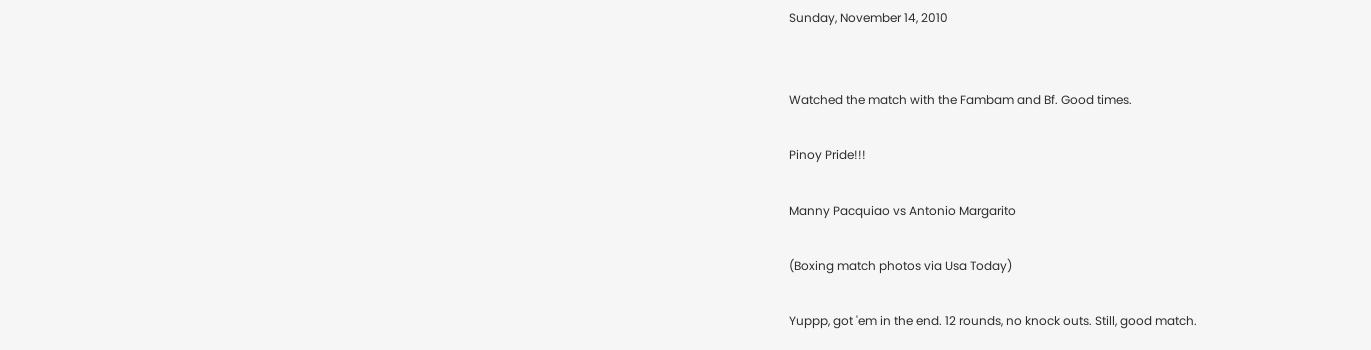Sunday, November 14, 2010


Watched the match with the Fambam and Bf. Good times.

Pinoy Pride!!!

Manny Pacquiao vs Antonio Margarito

(Boxing match photos via Usa Today)

Yuppp, got 'em in the end. 12 rounds, no knock outs. Still, good match.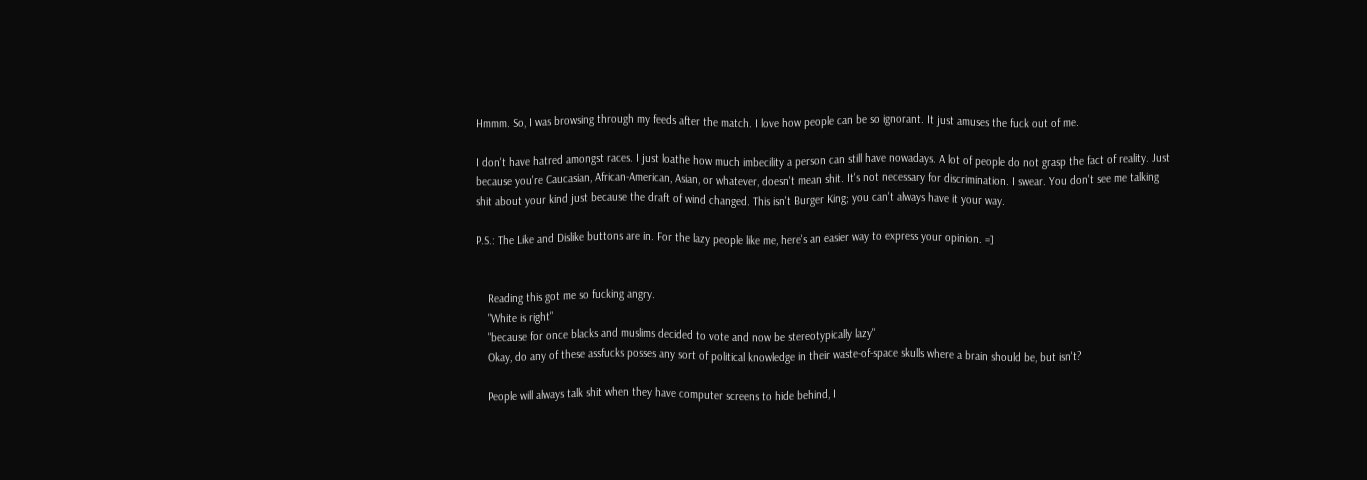Hmmm. So, I was browsing through my feeds after the match. I love how people can be so ignorant. It just amuses the fuck out of me.

I don't have hatred amongst races. I just loathe how much imbecility a person can still have nowadays. A lot of people do not grasp the fact of reality. Just because you're Caucasian, African-American, Asian, or whatever, doesn't mean shit. It's not necessary for discrimination. I swear. You don't see me talking shit about your kind just because the draft of wind changed. This isn't Burger King; you can't always have it your way.

P.S.: The Like and Dislike buttons are in. For the lazy people like me, here's an easier way to express your opinion. =]


    Reading this got me so fucking angry.
    "White is right"
    "because for once blacks and muslims decided to vote and now be stereotypically lazy"
    Okay, do any of these assfucks posses any sort of political knowledge in their waste-of-space skulls where a brain should be, but isn't?

    People will always talk shit when they have computer screens to hide behind, I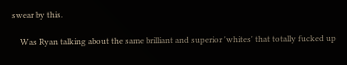swear by this.

    Was Ryan talking about the same brilliant and superior 'whites' that totally fucked up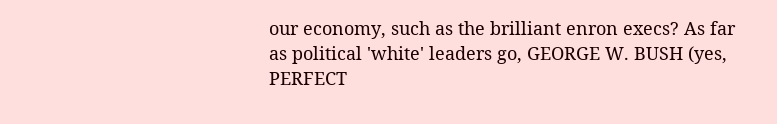our economy, such as the brilliant enron execs? As far as political 'white' leaders go, GEORGE W. BUSH (yes, PERFECT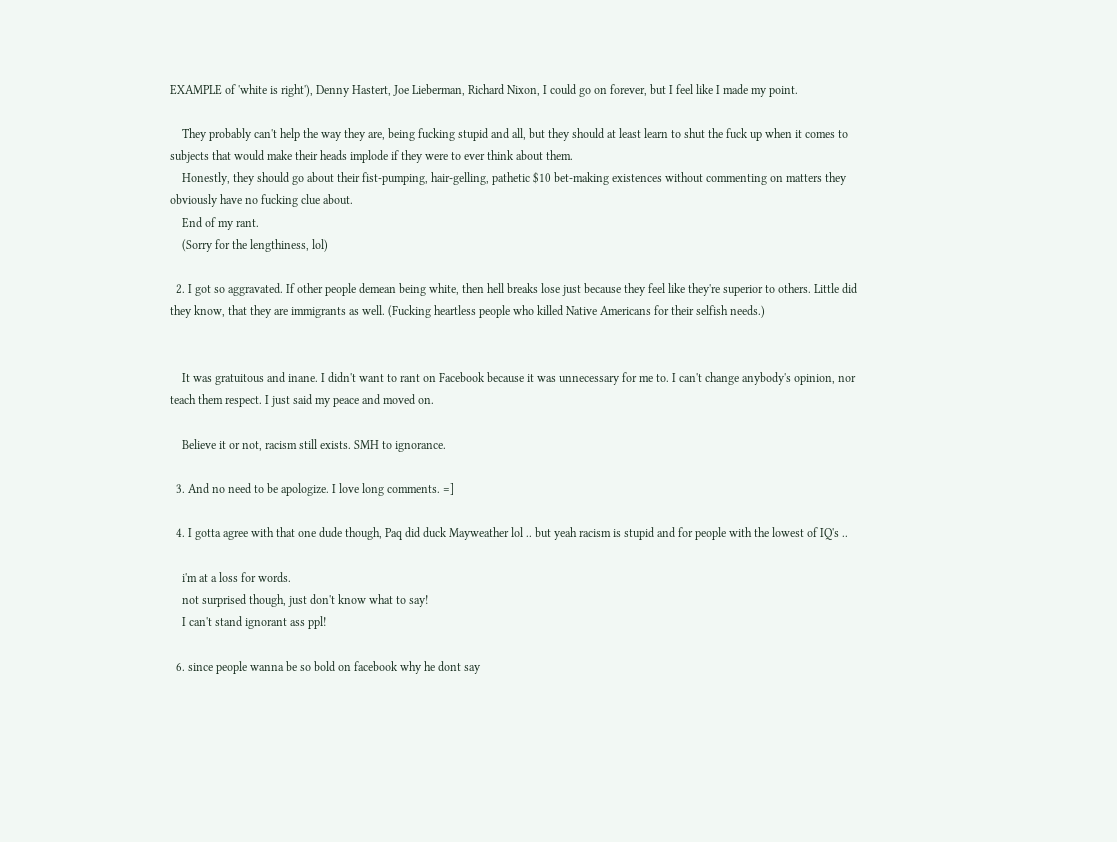EXAMPLE of 'white is right'), Denny Hastert, Joe Lieberman, Richard Nixon, I could go on forever, but I feel like I made my point.

    They probably can't help the way they are, being fucking stupid and all, but they should at least learn to shut the fuck up when it comes to subjects that would make their heads implode if they were to ever think about them.
    Honestly, they should go about their fist-pumping, hair-gelling, pathetic $10 bet-making existences without commenting on matters they obviously have no fucking clue about.
    End of my rant.
    (Sorry for the lengthiness, lol)

  2. I got so aggravated. If other people demean being white, then hell breaks lose just because they feel like they're superior to others. Little did they know, that they are immigrants as well. (Fucking heartless people who killed Native Americans for their selfish needs.)


    It was gratuitous and inane. I didn't want to rant on Facebook because it was unnecessary for me to. I can't change anybody's opinion, nor teach them respect. I just said my peace and moved on.

    Believe it or not, racism still exists. SMH to ignorance.

  3. And no need to be apologize. I love long comments. =]

  4. I gotta agree with that one dude though, Paq did duck Mayweather lol .. but yeah racism is stupid and for people with the lowest of IQ's ..

    i'm at a loss for words.
    not surprised though, just don't know what to say!
    I can't stand ignorant ass ppl!

  6. since people wanna be so bold on facebook why he dont say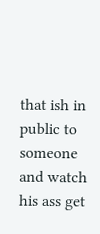that ish in public to someone and watch his ass get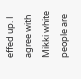effed up. I agree with Mikki white people are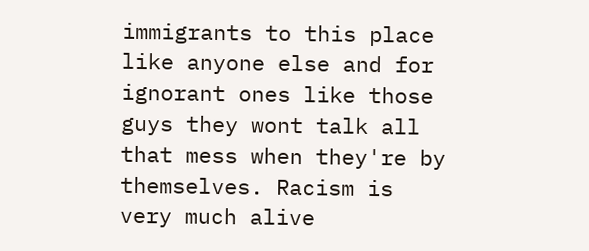immigrants to this place like anyone else and for ignorant ones like those guys they wont talk all that mess when they're by themselves. Racism is very much alive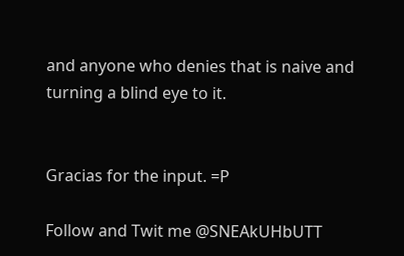and anyone who denies that is naive and turning a blind eye to it.


Gracias for the input. =P

Follow and Twit me @SNEAkUHbUTT